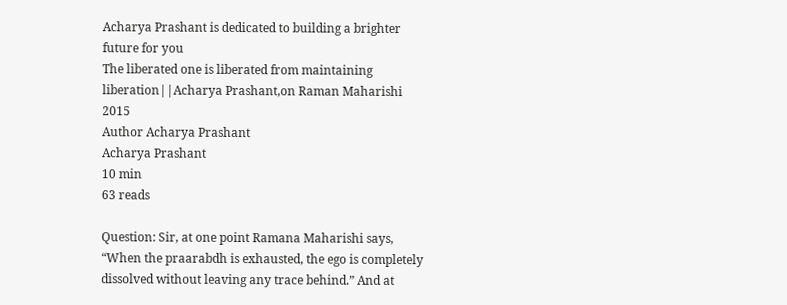Acharya Prashant is dedicated to building a brighter future for you
The liberated one is liberated from maintaining liberation||Acharya Prashant,on Raman Maharishi 2015
Author Acharya Prashant
Acharya Prashant
10 min
63 reads

Question: Sir, at one point Ramana Maharishi says, “When the praarabdh is exhausted, the ego is completely dissolved without leaving any trace behind.” And at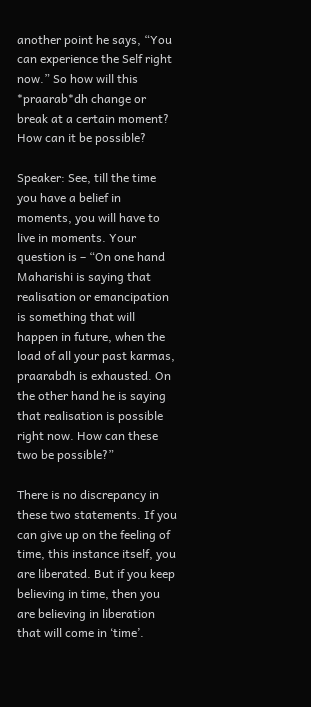another point he says, “You can experience the Self right now.” So how will this *praarab*dh change or break at a certain moment? How can it be possible?

Speaker: See, till the time you have a belief in moments, you will have to live in moments. Your question is – “On one hand Maharishi is saying that realisation or emancipation is something that will happen in future, when the load of all your past karmas, praarabdh is exhausted. On the other hand he is saying that realisation is possible right now. How can these two be possible?”

There is no discrepancy in these two statements. If you can give up on the feeling of time, this instance itself, you are liberated. But if you keep believing in time, then you are believing in liberation that will come in ‘time’.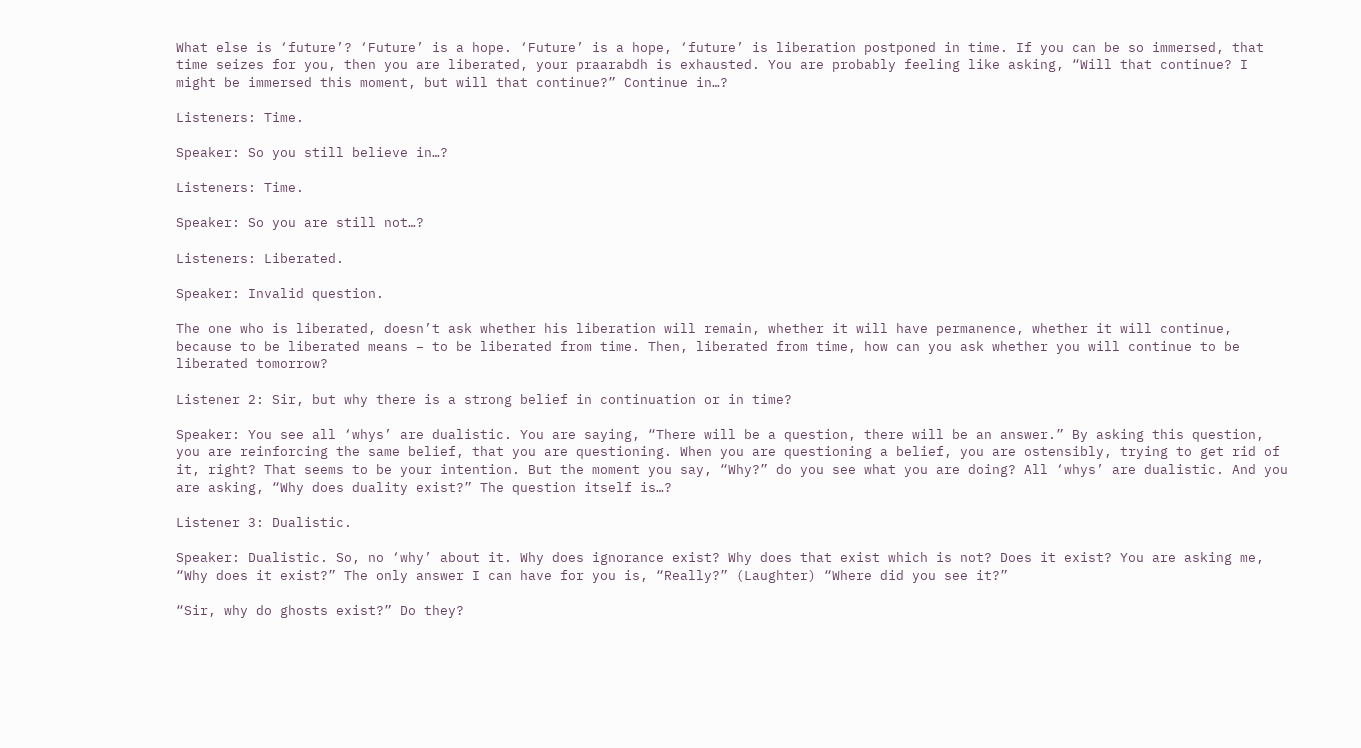What else is ‘future’? ‘Future’ is a hope. ‘Future’ is a hope, ‘future’ is liberation postponed in time. If you can be so immersed, that time seizes for you, then you are liberated, your praarabdh is exhausted. You are probably feeling like asking, “Will that continue? I might be immersed this moment, but will that continue?” Continue in…?

Listeners: Time.

Speaker: So you still believe in…?

Listeners: Time.

Speaker: So you are still not…?

Listeners: Liberated.

Speaker: Invalid question.

The one who is liberated, doesn’t ask whether his liberation will remain, whether it will have permanence, whether it will continue, because to be liberated means – to be liberated from time. Then, liberated from time, how can you ask whether you will continue to be liberated tomorrow?

Listener 2: Sir, but why there is a strong belief in continuation or in time?

Speaker: You see all ‘whys’ are dualistic. You are saying, “There will be a question, there will be an answer.” By asking this question, you are reinforcing the same belief, that you are questioning. When you are questioning a belief, you are ostensibly, trying to get rid of it, right? That seems to be your intention. But the moment you say, “Why?” do you see what you are doing? All ‘whys’ are dualistic. And you are asking, “Why does duality exist?” The question itself is…?

Listener 3: Dualistic.

Speaker: Dualistic. So, no ‘why’ about it. Why does ignorance exist? Why does that exist which is not? Does it exist? You are asking me, “Why does it exist?” The only answer I can have for you is, “Really?” (Laughter) “Where did you see it?”

“Sir, why do ghosts exist?” Do they?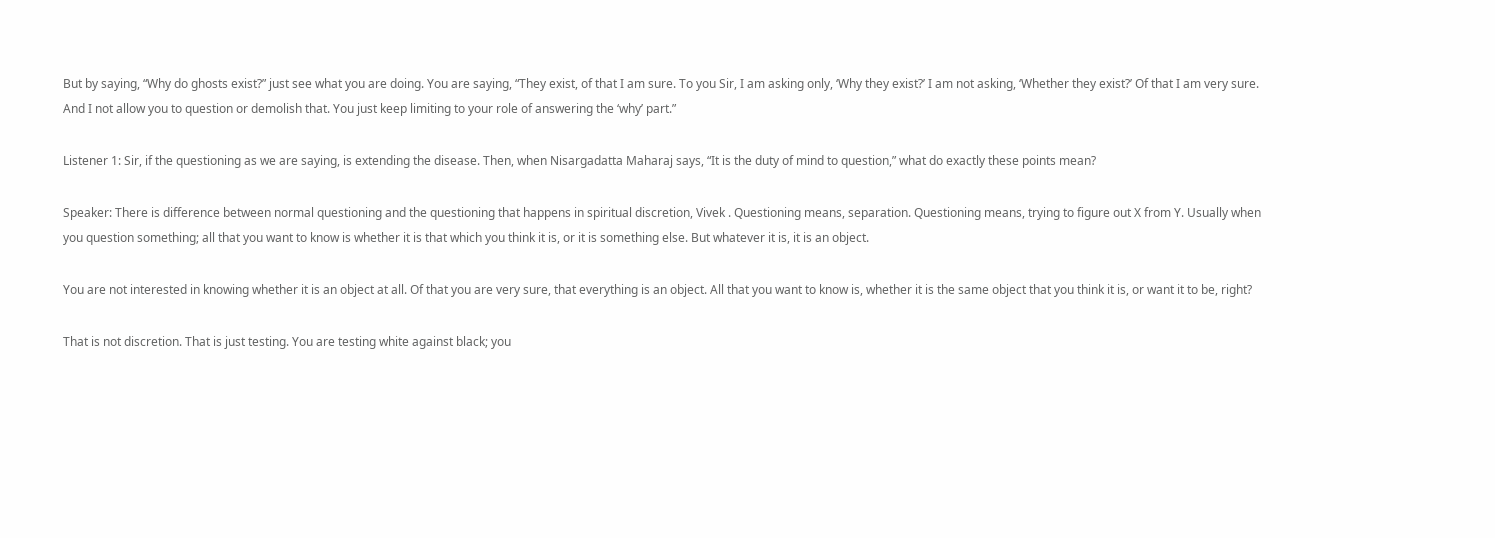But by saying, “Why do ghosts exist?” just see what you are doing. You are saying, “They exist, of that I am sure. To you Sir, I am asking only, ‘Why they exist?’ I am not asking, ‘Whether they exist?’ Of that I am very sure. And I not allow you to question or demolish that. You just keep limiting to your role of answering the ‘why’ part.”

Listener 1: Sir, if the questioning as we are saying, is extending the disease. Then, when Nisargadatta Maharaj says, “It is the duty of mind to question,” what do exactly these points mean?

Speaker: There is difference between normal questioning and the questioning that happens in spiritual discretion, Vivek . Questioning means, separation. Questioning means, trying to figure out X from Y. Usually when you question something; all that you want to know is whether it is that which you think it is, or it is something else. But whatever it is, it is an object.

You are not interested in knowing whether it is an object at all. Of that you are very sure, that everything is an object. All that you want to know is, whether it is the same object that you think it is, or want it to be, right?

That is not discretion. That is just testing. You are testing white against black; you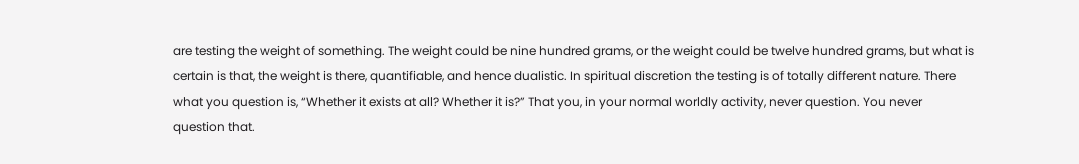are testing the weight of something. The weight could be nine hundred grams, or the weight could be twelve hundred grams, but what is certain is that, the weight is there, quantifiable, and hence dualistic. In spiritual discretion the testing is of totally different nature. There what you question is, “Whether it exists at all? Whether it is?” That you, in your normal worldly activity, never question. You never question that.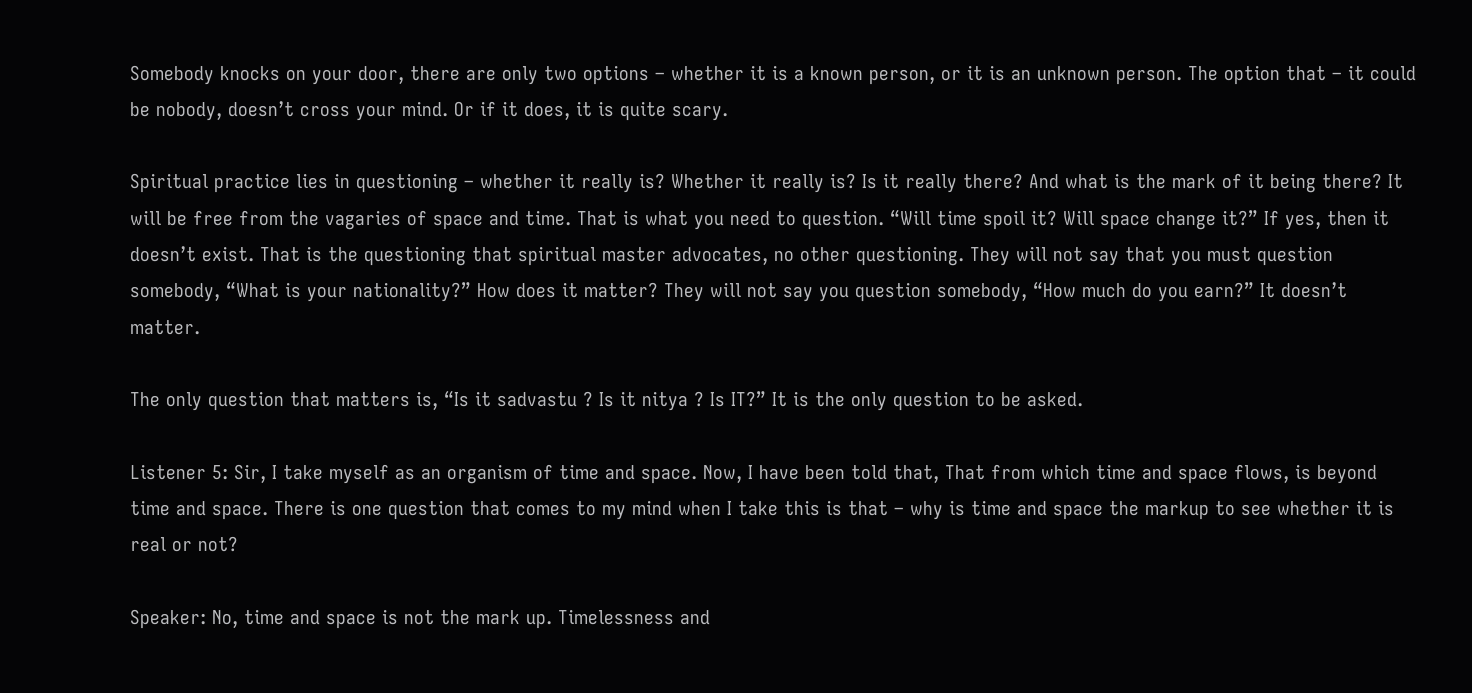Somebody knocks on your door, there are only two options – whether it is a known person, or it is an unknown person. The option that – it could be nobody, doesn’t cross your mind. Or if it does, it is quite scary.

Spiritual practice lies in questioning – whether it really is? Whether it really is? Is it really there? And what is the mark of it being there? It will be free from the vagaries of space and time. That is what you need to question. “Will time spoil it? Will space change it?” If yes, then it doesn’t exist. That is the questioning that spiritual master advocates, no other questioning. They will not say that you must question somebody, “What is your nationality?” How does it matter? They will not say you question somebody, “How much do you earn?” It doesn’t matter.

The only question that matters is, “Is it sadvastu ? Is it nitya ? Is IT?” It is the only question to be asked.

Listener 5: Sir, I take myself as an organism of time and space. Now, I have been told that, That from which time and space flows, is beyond time and space. There is one question that comes to my mind when I take this is that – why is time and space the markup to see whether it is real or not?

Speaker: No, time and space is not the mark up. Timelessness and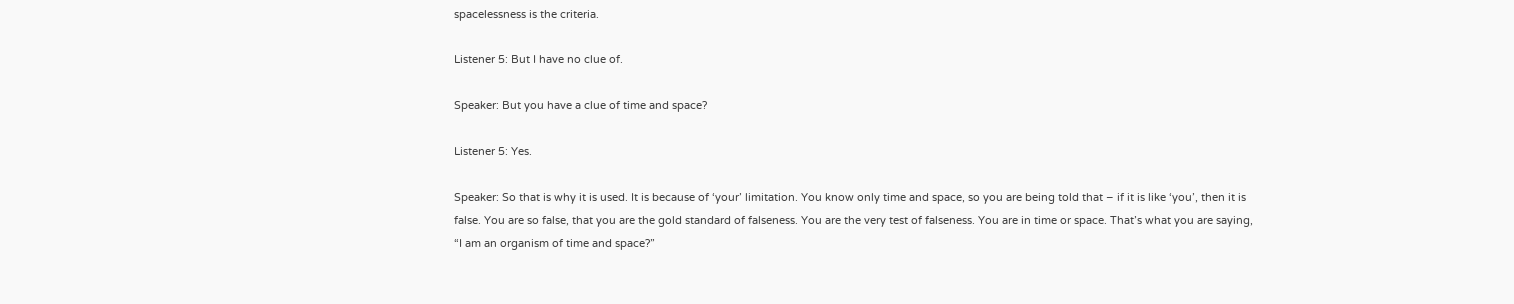spacelessness is the criteria.

Listener 5: But I have no clue of.

Speaker: But you have a clue of time and space?

Listener 5: Yes.

Speaker: So that is why it is used. It is because of ‘your’ limitation. You know only time and space, so you are being told that – if it is like ‘you’, then it is false. You are so false, that you are the gold standard of falseness. You are the very test of falseness. You are in time or space. That’s what you are saying, “I am an organism of time and space?”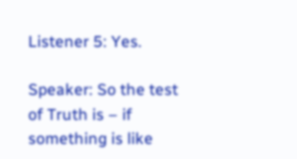Listener 5: Yes.

Speaker: So the test of Truth is – if something is like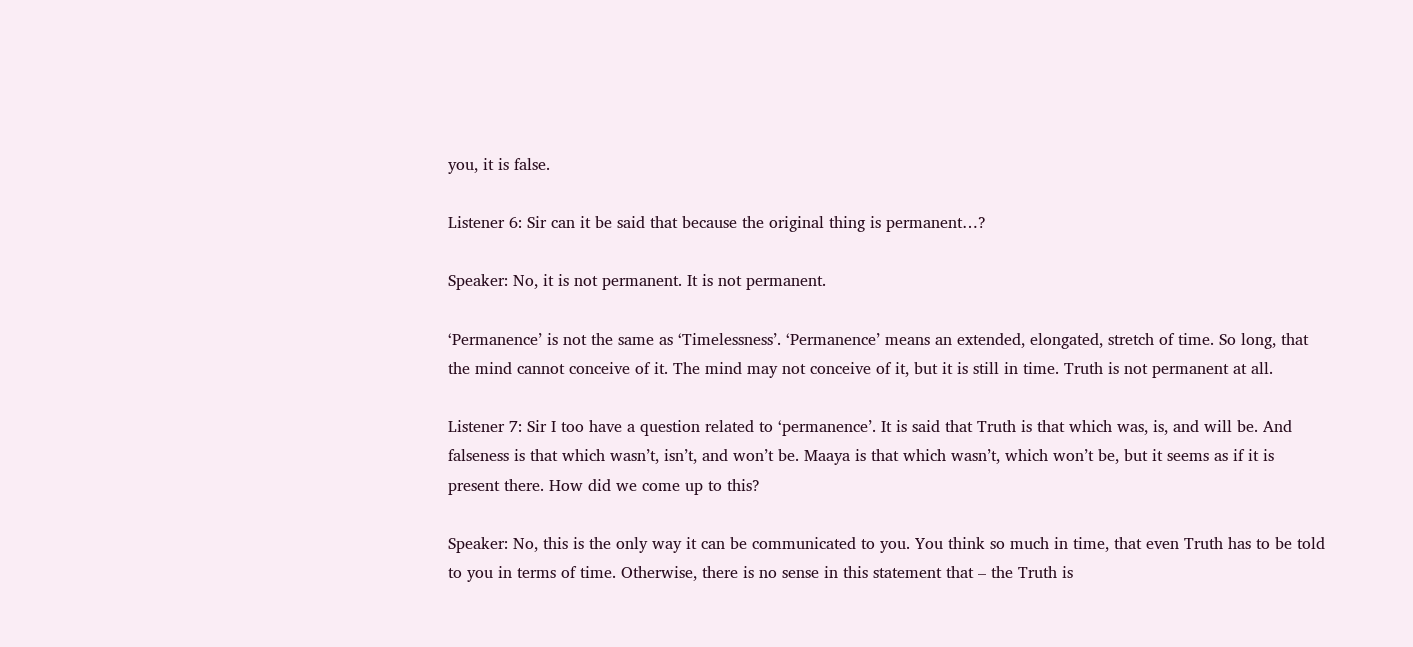you, it is false.

Listener 6: Sir can it be said that because the original thing is permanent…?

Speaker: No, it is not permanent. It is not permanent.

‘Permanence’ is not the same as ‘Timelessness’. ‘Permanence’ means an extended, elongated, stretch of time. So long, that the mind cannot conceive of it. The mind may not conceive of it, but it is still in time. Truth is not permanent at all.

Listener 7: Sir I too have a question related to ‘permanence’. It is said that Truth is that which was, is, and will be. And falseness is that which wasn’t, isn’t, and won’t be. Maaya is that which wasn’t, which won’t be, but it seems as if it is present there. How did we come up to this?

Speaker: No, this is the only way it can be communicated to you. You think so much in time, that even Truth has to be told to you in terms of time. Otherwise, there is no sense in this statement that – the Truth is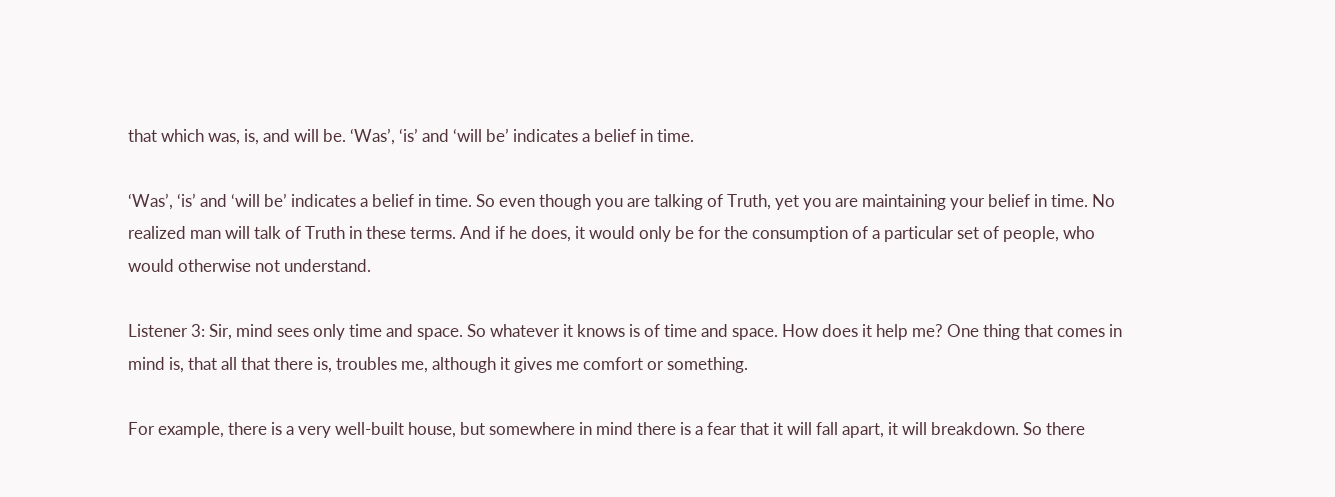that which was, is, and will be. ‘Was’, ‘is’ and ‘will be’ indicates a belief in time.

‘Was’, ‘is’ and ‘will be’ indicates a belief in time. So even though you are talking of Truth, yet you are maintaining your belief in time. No realized man will talk of Truth in these terms. And if he does, it would only be for the consumption of a particular set of people, who would otherwise not understand.

Listener 3: Sir, mind sees only time and space. So whatever it knows is of time and space. How does it help me? One thing that comes in mind is, that all that there is, troubles me, although it gives me comfort or something.

For example, there is a very well-built house, but somewhere in mind there is a fear that it will fall apart, it will breakdown. So there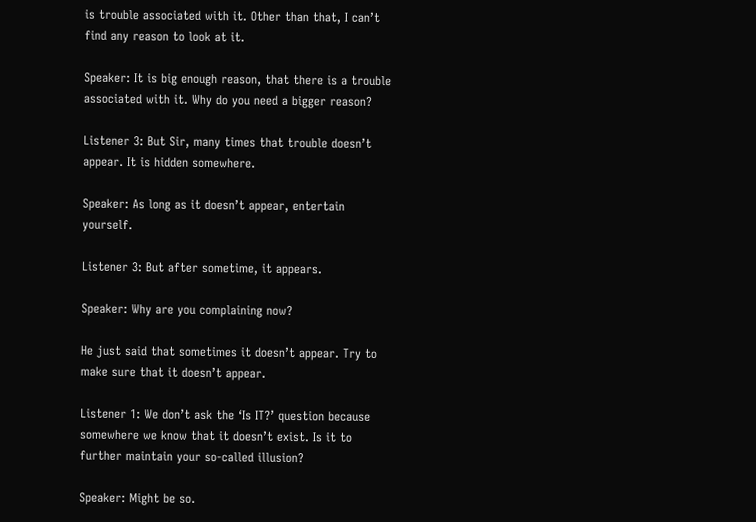is trouble associated with it. Other than that, I can’t find any reason to look at it.

Speaker: It is big enough reason, that there is a trouble associated with it. Why do you need a bigger reason?

Listener 3: But Sir, many times that trouble doesn’t appear. It is hidden somewhere.

Speaker: As long as it doesn’t appear, entertain yourself.

Listener 3: But after sometime, it appears.

Speaker: Why are you complaining now?

He just said that sometimes it doesn’t appear. Try to make sure that it doesn’t appear.

Listener 1: We don’t ask the ‘Is IT?’ question because somewhere we know that it doesn’t exist. Is it to further maintain your so-called illusion?

Speaker: Might be so.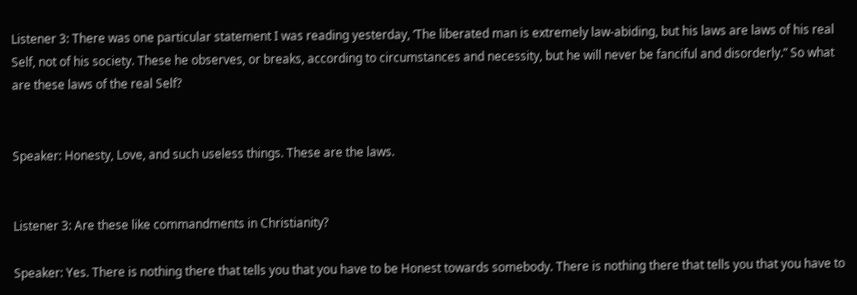Listener 3: There was one particular statement I was reading yesterday, ‘The liberated man is extremely law-abiding, but his laws are laws of his real Self, not of his society. These he observes, or breaks, according to circumstances and necessity, but he will never be fanciful and disorderly.” So what are these laws of the real Self?


Speaker: Honesty, Love, and such useless things. These are the laws.


Listener 3: Are these like commandments in Christianity?

Speaker: Yes. There is nothing there that tells you that you have to be Honest towards somebody. There is nothing there that tells you that you have to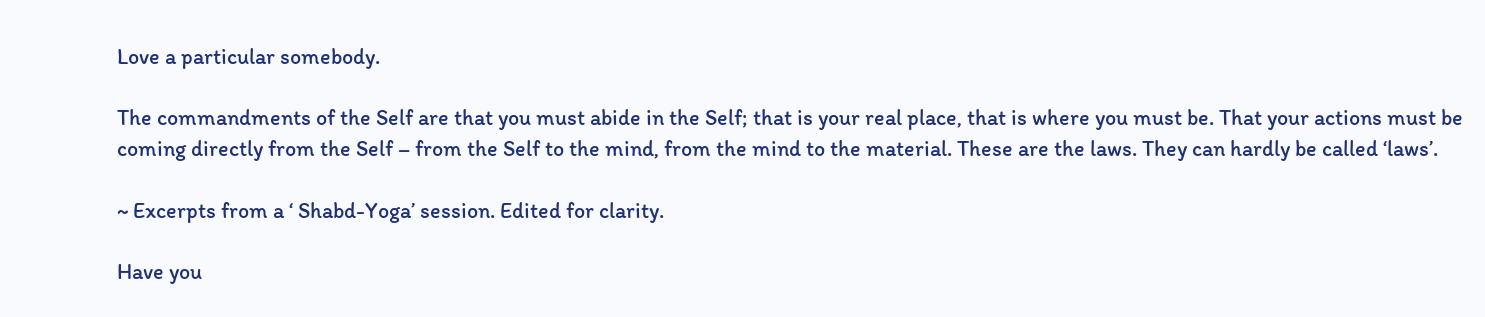Love a particular somebody.

The commandments of the Self are that you must abide in the Self; that is your real place, that is where you must be. That your actions must be coming directly from the Self – from the Self to the mind, from the mind to the material. These are the laws. They can hardly be called ‘laws’.

~ Excerpts from a ‘ Shabd-Yoga’ session. Edited for clarity.

Have you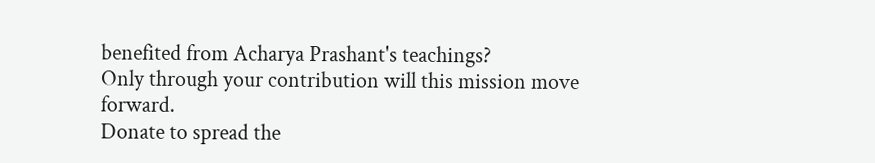benefited from Acharya Prashant's teachings?
Only through your contribution will this mission move forward.
Donate to spread the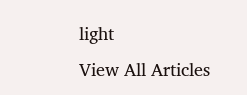light
View All Articles